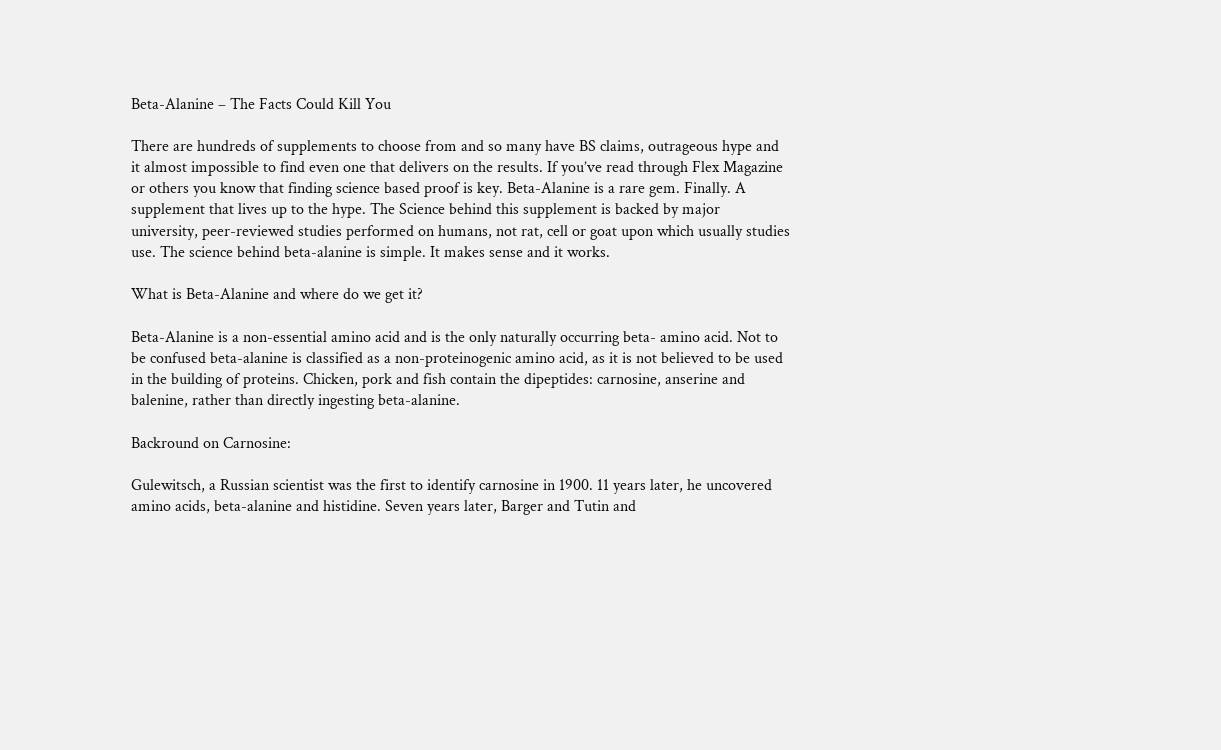Beta-Alanine – The Facts Could Kill You

There are hundreds of supplements to choose from and so many have BS claims, outrageous hype and it almost impossible to find even one that delivers on the results. If you’ve read through Flex Magazine or others you know that finding science based proof is key. Beta-Alanine is a rare gem. Finally. A supplement that lives up to the hype. The Science behind this supplement is backed by major university, peer-reviewed studies performed on humans, not rat, cell or goat upon which usually studies use. The science behind beta-alanine is simple. It makes sense and it works.

What is Beta-Alanine and where do we get it?

Beta-Alanine is a non-essential amino acid and is the only naturally occurring beta- amino acid. Not to be confused beta-alanine is classified as a non-proteinogenic amino acid, as it is not believed to be used in the building of proteins. Chicken, pork and fish contain the dipeptides: carnosine, anserine and balenine, rather than directly ingesting beta-alanine.

Backround on Carnosine:

Gulewitsch, a Russian scientist was the first to identify carnosine in 1900. 11 years later, he uncovered amino acids, beta-alanine and histidine. Seven years later, Barger and Tutin and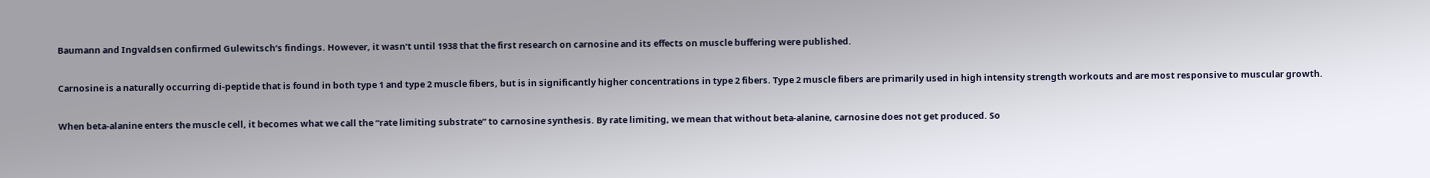Baumann and Ingvaldsen confirmed Gulewitsch’s findings. However, it wasn’t until 1938 that the first research on carnosine and its effects on muscle buffering were published.

Carnosine is a naturally occurring di-peptide that is found in both type 1 and type 2 muscle fibers, but is in significantly higher concentrations in type 2 fibers. Type 2 muscle fibers are primarily used in high intensity strength workouts and are most responsive to muscular growth.

When beta-alanine enters the muscle cell, it becomes what we call the “rate limiting substrate” to carnosine synthesis. By rate limiting, we mean that without beta-alanine, carnosine does not get produced. So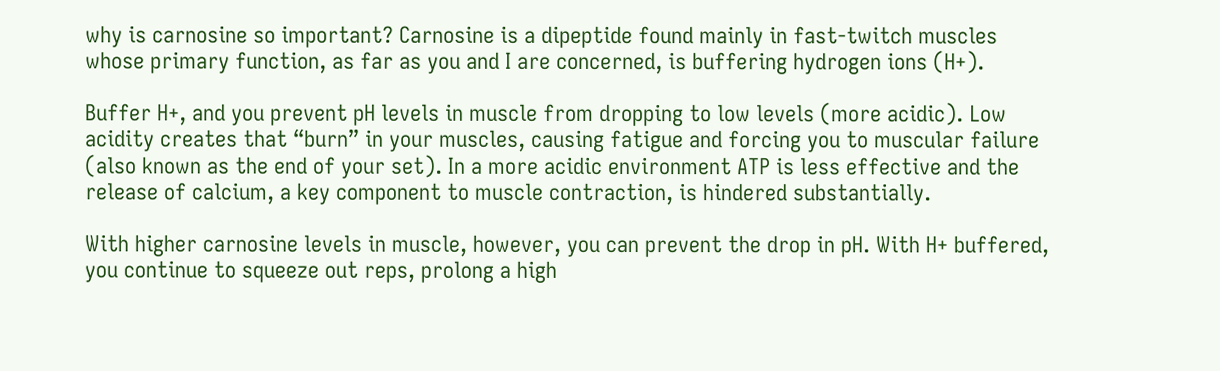why is carnosine so important? Carnosine is a dipeptide found mainly in fast-twitch muscles whose primary function, as far as you and I are concerned, is buffering hydrogen ions (H+).

Buffer H+, and you prevent pH levels in muscle from dropping to low levels (more acidic). Low acidity creates that “burn” in your muscles, causing fatigue and forcing you to muscular failure (also known as the end of your set). In a more acidic environment ATP is less effective and the release of calcium, a key component to muscle contraction, is hindered substantially.

With higher carnosine levels in muscle, however, you can prevent the drop in pH. With H+ buffered, you continue to squeeze out reps, prolong a high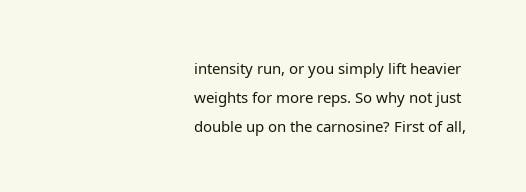intensity run, or you simply lift heavier weights for more reps. So why not just double up on the carnosine? First of all,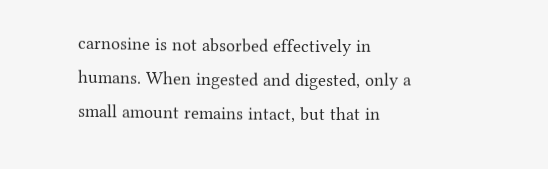carnosine is not absorbed effectively in humans. When ingested and digested, only a small amount remains intact, but that in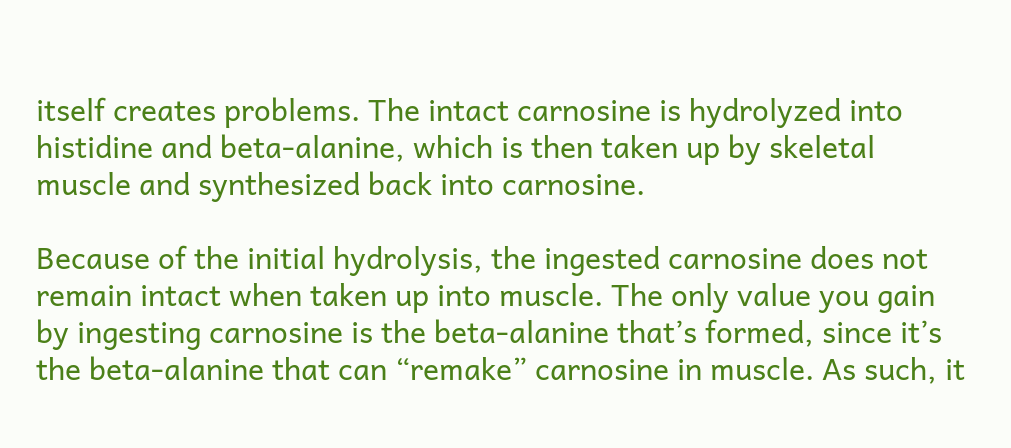itself creates problems. The intact carnosine is hydrolyzed into histidine and beta-alanine, which is then taken up by skeletal muscle and synthesized back into carnosine.

Because of the initial hydrolysis, the ingested carnosine does not remain intact when taken up into muscle. The only value you gain by ingesting carnosine is the beta-alanine that’s formed, since it’s the beta-alanine that can “remake” carnosine in muscle. As such, it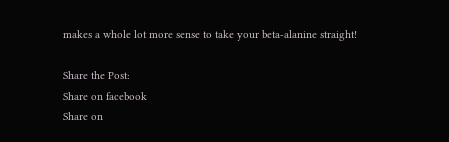makes a whole lot more sense to take your beta-alanine straight!

Share the Post:
Share on facebook
Share on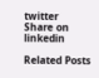twitter
Share on linkedin

Related Posts